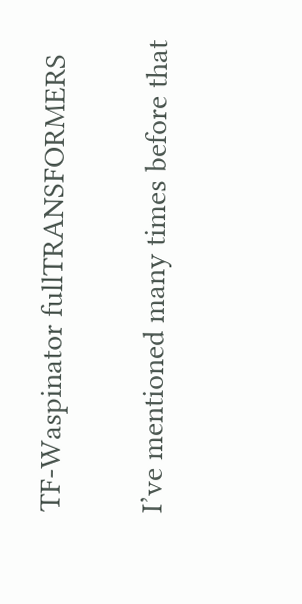TF-Waspinator fullTRANSFORMERS

I’ve mentioned many times before that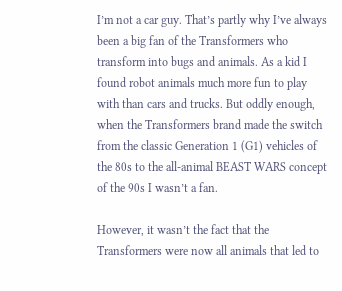I’m not a car guy. That’s partly why I’ve always been a big fan of the Transformers who transform into bugs and animals. As a kid I found robot animals much more fun to play with than cars and trucks. But oddly enough, when the Transformers brand made the switch from the classic Generation 1 (G1) vehicles of the 80s to the all-animal BEAST WARS concept of the 90s I wasn’t a fan.

However, it wasn’t the fact that the Transformers were now all animals that led to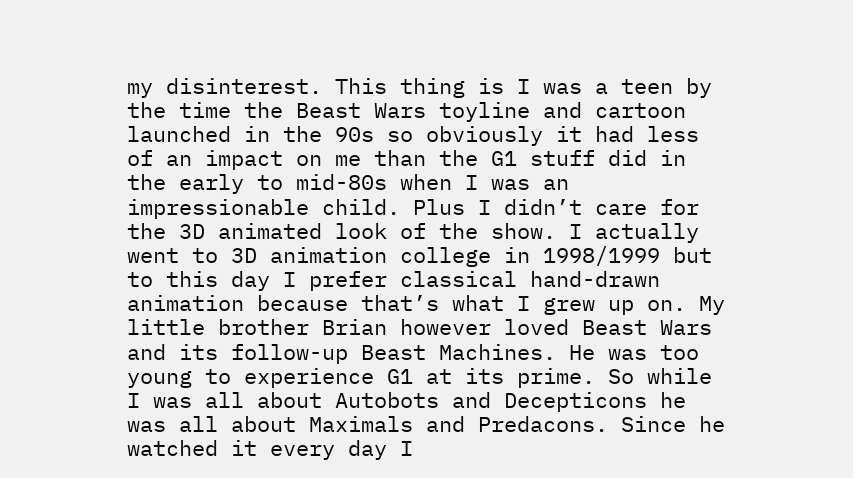my disinterest. This thing is I was a teen by the time the Beast Wars toyline and cartoon launched in the 90s so obviously it had less of an impact on me than the G1 stuff did in the early to mid-80s when I was an impressionable child. Plus I didn’t care for the 3D animated look of the show. I actually went to 3D animation college in 1998/1999 but to this day I prefer classical hand-drawn animation because that’s what I grew up on. My little brother Brian however loved Beast Wars and its follow-up Beast Machines. He was too young to experience G1 at its prime. So while I was all about Autobots and Decepticons he was all about Maximals and Predacons. Since he watched it every day I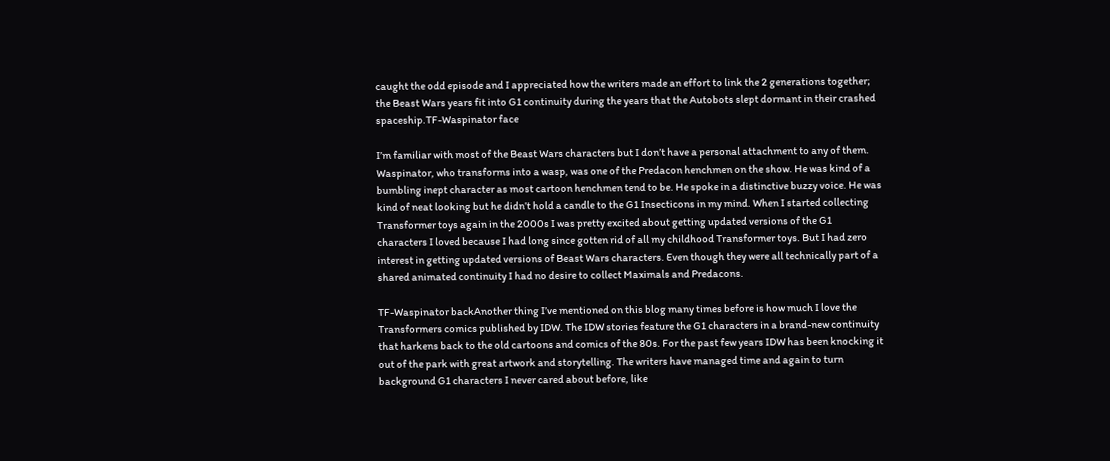caught the odd episode and I appreciated how the writers made an effort to link the 2 generations together; the Beast Wars years fit into G1 continuity during the years that the Autobots slept dormant in their crashed spaceship.TF-Waspinator face

I’m familiar with most of the Beast Wars characters but I don’t have a personal attachment to any of them. Waspinator, who transforms into a wasp, was one of the Predacon henchmen on the show. He was kind of a bumbling inept character as most cartoon henchmen tend to be. He spoke in a distinctive buzzy voice. He was kind of neat looking but he didn’t hold a candle to the G1 Insecticons in my mind. When I started collecting Transformer toys again in the 2000s I was pretty excited about getting updated versions of the G1 characters I loved because I had long since gotten rid of all my childhood Transformer toys. But I had zero interest in getting updated versions of Beast Wars characters. Even though they were all technically part of a shared animated continuity I had no desire to collect Maximals and Predacons.

TF-Waspinator backAnother thing I’ve mentioned on this blog many times before is how much I love the Transformers comics published by IDW. The IDW stories feature the G1 characters in a brand-new continuity that harkens back to the old cartoons and comics of the 80s. For the past few years IDW has been knocking it out of the park with great artwork and storytelling. The writers have managed time and again to turn background G1 characters I never cared about before, like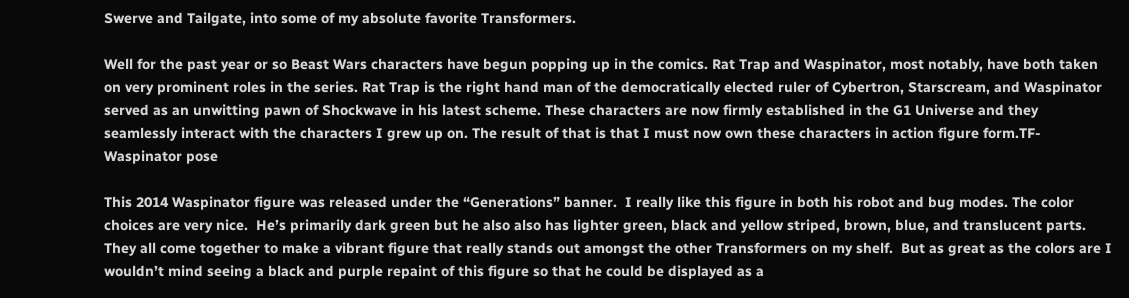Swerve and Tailgate, into some of my absolute favorite Transformers.

Well for the past year or so Beast Wars characters have begun popping up in the comics. Rat Trap and Waspinator, most notably, have both taken on very prominent roles in the series. Rat Trap is the right hand man of the democratically elected ruler of Cybertron, Starscream, and Waspinator served as an unwitting pawn of Shockwave in his latest scheme. These characters are now firmly established in the G1 Universe and they seamlessly interact with the characters I grew up on. The result of that is that I must now own these characters in action figure form.TF-Waspinator pose

This 2014 Waspinator figure was released under the “Generations” banner.  I really like this figure in both his robot and bug modes. The color choices are very nice.  He’s primarily dark green but he also also has lighter green, black and yellow striped, brown, blue, and translucent parts.  They all come together to make a vibrant figure that really stands out amongst the other Transformers on my shelf.  But as great as the colors are I wouldn’t mind seeing a black and purple repaint of this figure so that he could be displayed as a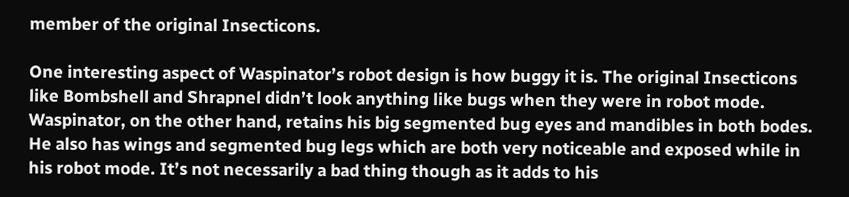member of the original Insecticons.

One interesting aspect of Waspinator’s robot design is how buggy it is. The original Insecticons like Bombshell and Shrapnel didn’t look anything like bugs when they were in robot mode. Waspinator, on the other hand, retains his big segmented bug eyes and mandibles in both bodes. He also has wings and segmented bug legs which are both very noticeable and exposed while in his robot mode. It’s not necessarily a bad thing though as it adds to his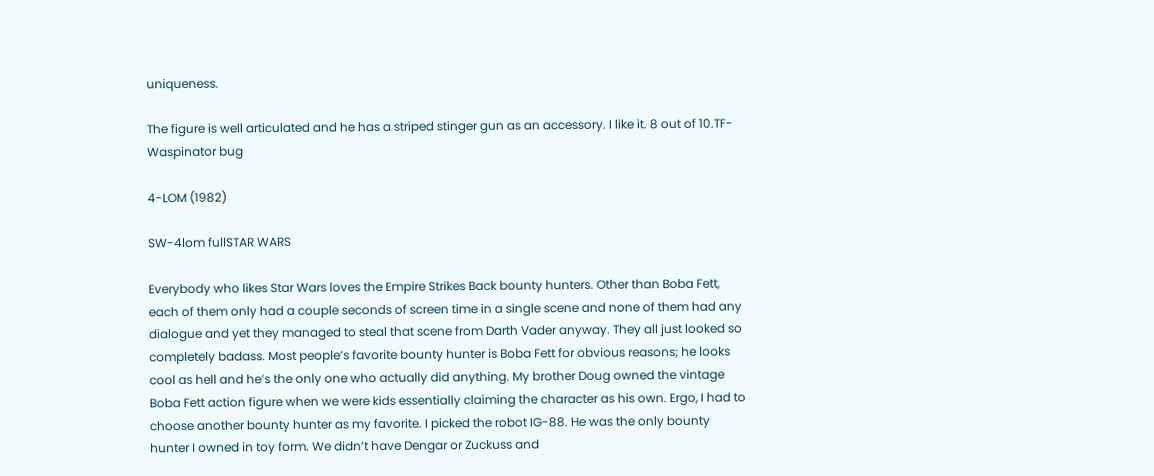uniqueness.

The figure is well articulated and he has a striped stinger gun as an accessory. I like it. 8 out of 10.TF-Waspinator bug

4-LOM (1982)

SW-4lom fullSTAR WARS

Everybody who likes Star Wars loves the Empire Strikes Back bounty hunters. Other than Boba Fett, each of them only had a couple seconds of screen time in a single scene and none of them had any dialogue and yet they managed to steal that scene from Darth Vader anyway. They all just looked so completely badass. Most people’s favorite bounty hunter is Boba Fett for obvious reasons; he looks cool as hell and he’s the only one who actually did anything. My brother Doug owned the vintage Boba Fett action figure when we were kids essentially claiming the character as his own. Ergo, I had to choose another bounty hunter as my favorite. I picked the robot IG-88. He was the only bounty hunter I owned in toy form. We didn’t have Dengar or Zuckuss and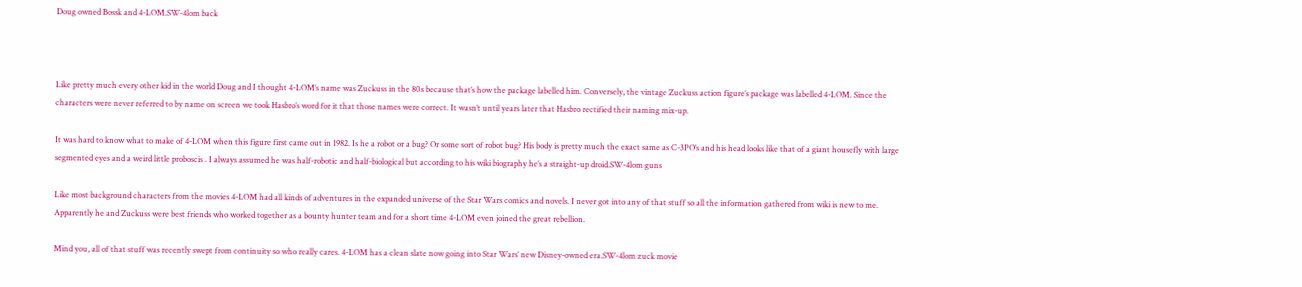Doug owned Bossk and 4-LOM.SW-4lom back



Like pretty much every other kid in the world Doug and I thought 4-LOM’s name was Zuckuss in the 80s because that’s how the package labelled him. Conversely, the vintage Zuckuss action figure’s package was labelled 4-LOM. Since the characters were never referred to by name on screen we took Hasbro’s word for it that those names were correct. It wasn’t until years later that Hasbro rectified their naming mix-up.

It was hard to know what to make of 4-LOM when this figure first came out in 1982. Is he a robot or a bug? Or some sort of robot bug? His body is pretty much the exact same as C-3PO’s and his head looks like that of a giant housefly with large segmented eyes and a weird little proboscis . I always assumed he was half-robotic and half-biological but according to his wiki biography he’s a straight-up droid.SW-4lom guns

Like most background characters from the movies 4-LOM had all kinds of adventures in the expanded universe of the Star Wars comics and novels. I never got into any of that stuff so all the information gathered from wiki is new to me. Apparently he and Zuckuss were best friends who worked together as a bounty hunter team and for a short time 4-LOM even joined the great rebellion.

Mind you, all of that stuff was recently swept from continuity so who really cares. 4-LOM has a clean slate now going into Star Wars’ new Disney-owned era.SW-4lom zuck movie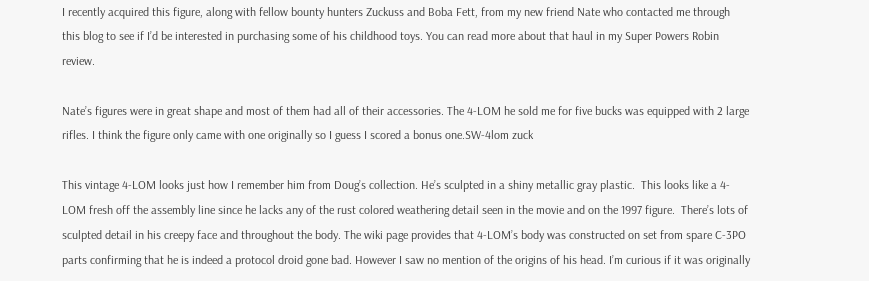I recently acquired this figure, along with fellow bounty hunters Zuckuss and Boba Fett, from my new friend Nate who contacted me through this blog to see if I’d be interested in purchasing some of his childhood toys. You can read more about that haul in my Super Powers Robin review.

Nate’s figures were in great shape and most of them had all of their accessories. The 4-LOM he sold me for five bucks was equipped with 2 large rifles. I think the figure only came with one originally so I guess I scored a bonus one.SW-4lom zuck

This vintage 4-LOM looks just how I remember him from Doug’s collection. He’s sculpted in a shiny metallic gray plastic.  This looks like a 4-LOM fresh off the assembly line since he lacks any of the rust colored weathering detail seen in the movie and on the 1997 figure.  There’s lots of sculpted detail in his creepy face and throughout the body. The wiki page provides that 4-LOM’s body was constructed on set from spare C-3PO parts confirming that he is indeed a protocol droid gone bad. However I saw no mention of the origins of his head. I’m curious if it was originally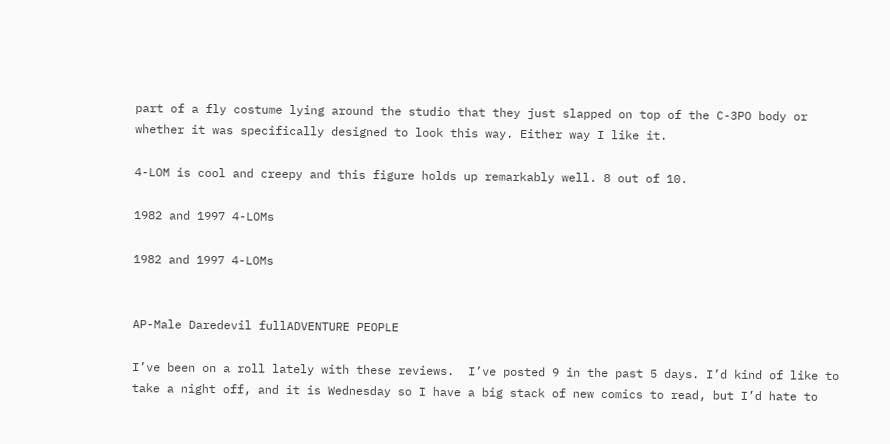part of a fly costume lying around the studio that they just slapped on top of the C-3PO body or whether it was specifically designed to look this way. Either way I like it.

4-LOM is cool and creepy and this figure holds up remarkably well. 8 out of 10.

1982 and 1997 4-LOMs

1982 and 1997 4-LOMs


AP-Male Daredevil fullADVENTURE PEOPLE

I’ve been on a roll lately with these reviews.  I’ve posted 9 in the past 5 days. I’d kind of like to take a night off, and it is Wednesday so I have a big stack of new comics to read, but I’d hate to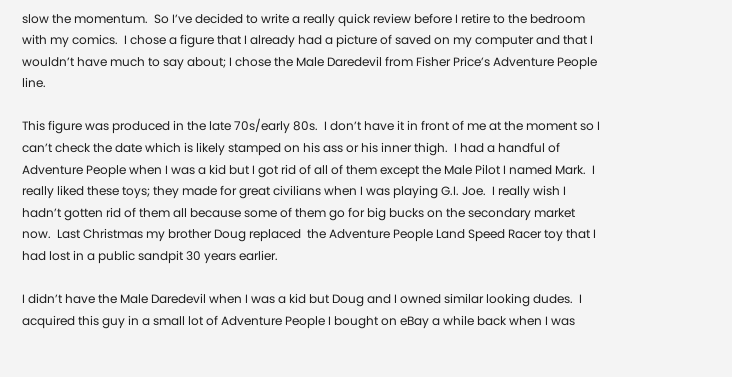slow the momentum.  So I’ve decided to write a really quick review before I retire to the bedroom with my comics.  I chose a figure that I already had a picture of saved on my computer and that I wouldn’t have much to say about; I chose the Male Daredevil from Fisher Price’s Adventure People line.

This figure was produced in the late 70s/early 80s.  I don’t have it in front of me at the moment so I can’t check the date which is likely stamped on his ass or his inner thigh.  I had a handful of Adventure People when I was a kid but I got rid of all of them except the Male Pilot I named Mark.  I really liked these toys; they made for great civilians when I was playing G.I. Joe.  I really wish I hadn’t gotten rid of them all because some of them go for big bucks on the secondary market now.  Last Christmas my brother Doug replaced  the Adventure People Land Speed Racer toy that I had lost in a public sandpit 30 years earlier.

I didn’t have the Male Daredevil when I was a kid but Doug and I owned similar looking dudes.  I acquired this guy in a small lot of Adventure People I bought on eBay a while back when I was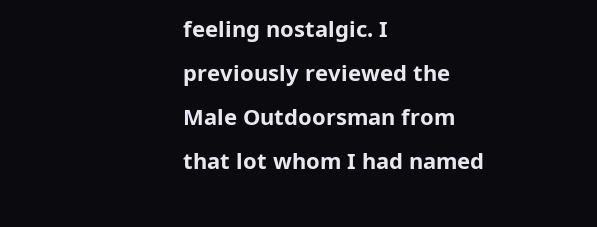feeling nostalgic. I previously reviewed the Male Outdoorsman from that lot whom I had named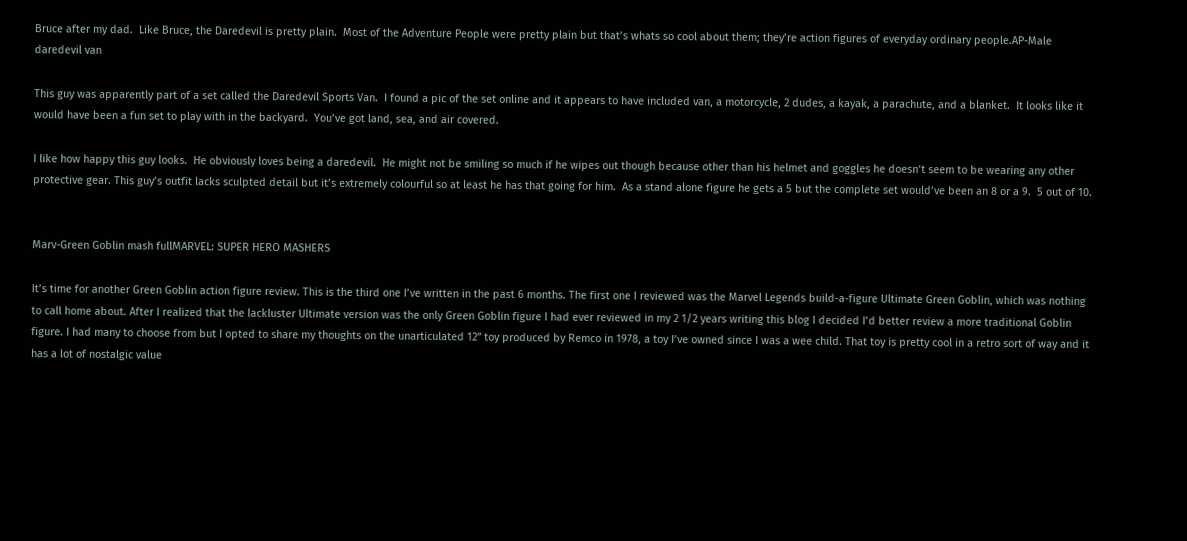Bruce after my dad.  Like Bruce, the Daredevil is pretty plain.  Most of the Adventure People were pretty plain but that’s whats so cool about them; they’re action figures of everyday ordinary people.AP-Male daredevil van

This guy was apparently part of a set called the Daredevil Sports Van.  I found a pic of the set online and it appears to have included van, a motorcycle, 2 dudes, a kayak, a parachute, and a blanket.  It looks like it would have been a fun set to play with in the backyard.  You’ve got land, sea, and air covered.

I like how happy this guy looks.  He obviously loves being a daredevil.  He might not be smiling so much if he wipes out though because other than his helmet and goggles he doesn’t seem to be wearing any other protective gear. This guy’s outfit lacks sculpted detail but it’s extremely colourful so at least he has that going for him.  As a stand alone figure he gets a 5 but the complete set would’ve been an 8 or a 9.  5 out of 10.


Marv-Green Goblin mash fullMARVEL: SUPER HERO MASHERS

It’s time for another Green Goblin action figure review. This is the third one I’ve written in the past 6 months. The first one I reviewed was the Marvel Legends build-a-figure Ultimate Green Goblin, which was nothing to call home about. After I realized that the lackluster Ultimate version was the only Green Goblin figure I had ever reviewed in my 2 1/2 years writing this blog I decided I’d better review a more traditional Goblin figure. I had many to choose from but I opted to share my thoughts on the unarticulated 12” toy produced by Remco in 1978, a toy I’ve owned since I was a wee child. That toy is pretty cool in a retro sort of way and it has a lot of nostalgic value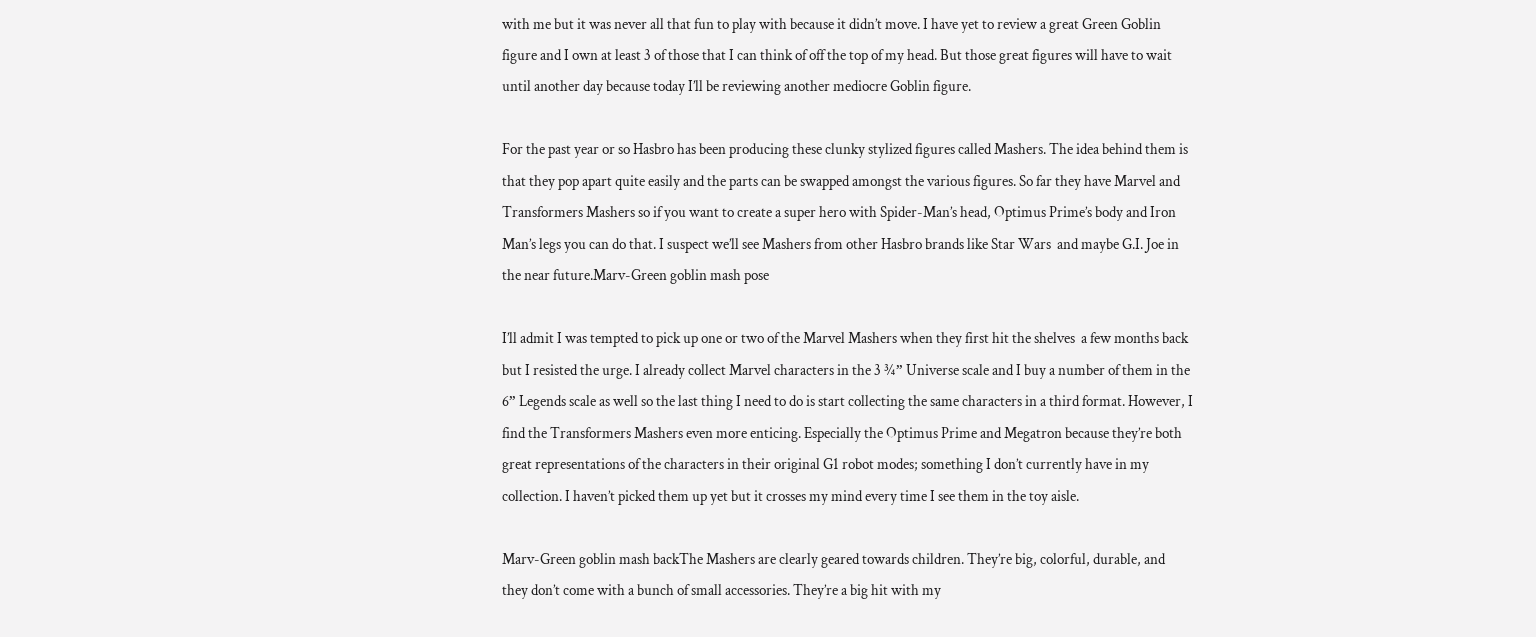with me but it was never all that fun to play with because it didn’t move. I have yet to review a great Green Goblin figure and I own at least 3 of those that I can think of off the top of my head. But those great figures will have to wait until another day because today I’ll be reviewing another mediocre Goblin figure.

For the past year or so Hasbro has been producing these clunky stylized figures called Mashers. The idea behind them is that they pop apart quite easily and the parts can be swapped amongst the various figures. So far they have Marvel and Transformers Mashers so if you want to create a super hero with Spider-Man’s head, Optimus Prime’s body and Iron Man’s legs you can do that. I suspect we’ll see Mashers from other Hasbro brands like Star Wars  and maybe G.I. Joe in the near future.Marv-Green goblin mash pose

I’ll admit I was tempted to pick up one or two of the Marvel Mashers when they first hit the shelves  a few months back but I resisted the urge. I already collect Marvel characters in the 3 ¾” Universe scale and I buy a number of them in the 6” Legends scale as well so the last thing I need to do is start collecting the same characters in a third format. However, I find the Transformers Mashers even more enticing. Especially the Optimus Prime and Megatron because they’re both great representations of the characters in their original G1 robot modes; something I don’t currently have in my collection. I haven’t picked them up yet but it crosses my mind every time I see them in the toy aisle.

Marv-Green goblin mash backThe Mashers are clearly geared towards children. They’re big, colorful, durable, and they don’t come with a bunch of small accessories. They’re a big hit with my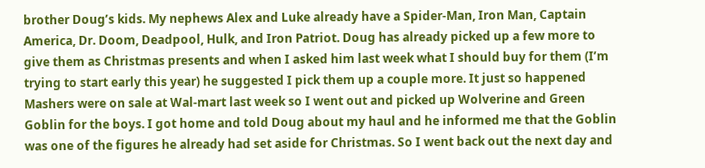brother Doug’s kids. My nephews Alex and Luke already have a Spider-Man, Iron Man, Captain America, Dr. Doom, Deadpool, Hulk, and Iron Patriot. Doug has already picked up a few more to give them as Christmas presents and when I asked him last week what I should buy for them (I’m trying to start early this year) he suggested I pick them up a couple more. It just so happened Mashers were on sale at Wal-mart last week so I went out and picked up Wolverine and Green Goblin for the boys. I got home and told Doug about my haul and he informed me that the Goblin was one of the figures he already had set aside for Christmas. So I went back out the next day and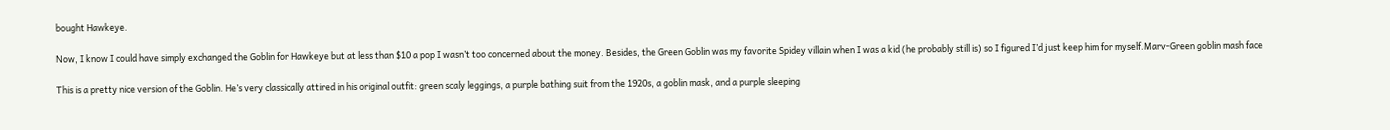bought Hawkeye.

Now, I know I could have simply exchanged the Goblin for Hawkeye but at less than $10 a pop I wasn’t too concerned about the money. Besides, the Green Goblin was my favorite Spidey villain when I was a kid (he probably still is) so I figured I’d just keep him for myself.Marv-Green goblin mash face

This is a pretty nice version of the Goblin. He’s very classically attired in his original outfit: green scaly leggings, a purple bathing suit from the 1920s, a goblin mask, and a purple sleeping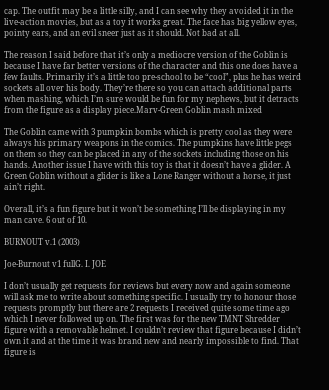cap. The outfit may be a little silly, and I can see why they avoided it in the live-action movies, but as a toy it works great. The face has big yellow eyes, pointy ears, and an evil sneer just as it should. Not bad at all.

The reason I said before that it’s only a mediocre version of the Goblin is because I have far better versions of the character and this one does have a few faults. Primarily it’s a little too pre-school to be “cool”, plus he has weird sockets all over his body. They’re there so you can attach additional parts when mashing, which I’m sure would be fun for my nephews, but it detracts from the figure as a display piece.Marv-Green Goblin mash mixed

The Goblin came with 3 pumpkin bombs which is pretty cool as they were always his primary weapons in the comics. The pumpkins have little pegs on them so they can be placed in any of the sockets including those on his hands. Another issue I have with this toy is that it doesn’t have a glider. A Green Goblin without a glider is like a Lone Ranger without a horse, it just ain’t right.

Overall, it’s a fun figure but it won’t be something I’ll be displaying in my man cave. 6 out of 10.

BURNOUT v.1 (2003)

Joe-Burnout v1 fullG. I. JOE

I don’t usually get requests for reviews but every now and again someone will ask me to write about something specific. I usually try to honour those requests promptly but there are 2 requests I received quite some time ago which I never followed up on. The first was for the new TMNT Shredder figure with a removable helmet. I couldn’t review that figure because I didn’t own it and at the time it was brand new and nearly impossible to find. That figure is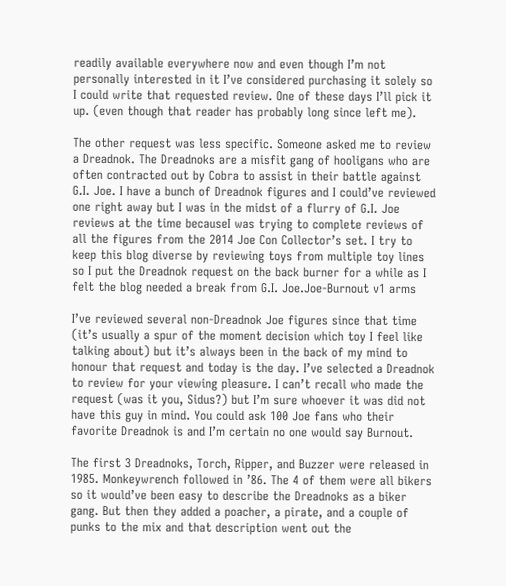readily available everywhere now and even though I’m not personally interested in it I’ve considered purchasing it solely so I could write that requested review. One of these days I’ll pick it up. (even though that reader has probably long since left me).

The other request was less specific. Someone asked me to review a Dreadnok. The Dreadnoks are a misfit gang of hooligans who are often contracted out by Cobra to assist in their battle against G.I. Joe. I have a bunch of Dreadnok figures and I could’ve reviewed one right away but I was in the midst of a flurry of G.I. Joe reviews at the time becauseI was trying to complete reviews of all the figures from the 2014 Joe Con Collector’s set. I try to keep this blog diverse by reviewing toys from multiple toy lines so I put the Dreadnok request on the back burner for a while as I felt the blog needed a break from G.I. Joe.Joe-Burnout v1 arms

I’ve reviewed several non-Dreadnok Joe figures since that time (it’s usually a spur of the moment decision which toy I feel like talking about) but it’s always been in the back of my mind to honour that request and today is the day. I’ve selected a Dreadnok to review for your viewing pleasure. I can’t recall who made the request (was it you, Sidus?) but I’m sure whoever it was did not have this guy in mind. You could ask 100 Joe fans who their favorite Dreadnok is and I’m certain no one would say Burnout.

The first 3 Dreadnoks, Torch, Ripper, and Buzzer were released in 1985. Monkeywrench followed in ’86. The 4 of them were all bikers so it would’ve been easy to describe the Dreadnoks as a biker gang. But then they added a poacher, a pirate, and a couple of punks to the mix and that description went out the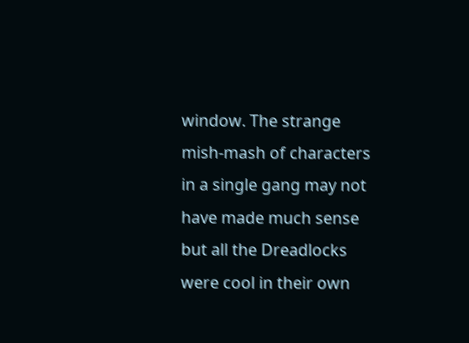window. The strange mish-mash of characters in a single gang may not have made much sense but all the Dreadlocks were cool in their own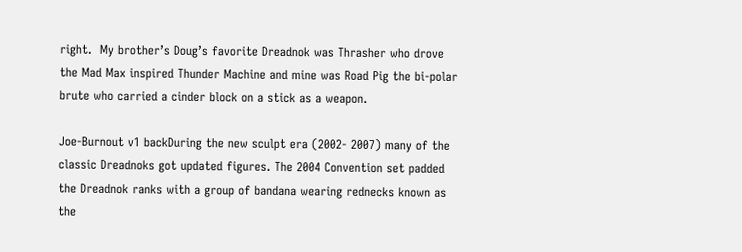right.  My brother’s Doug’s favorite Dreadnok was Thrasher who drove the Mad Max inspired Thunder Machine and mine was Road Pig the bi-polar brute who carried a cinder block on a stick as a weapon.

Joe-Burnout v1 backDuring the new sculpt era (2002- 2007) many of the classic Dreadnoks got updated figures. The 2004 Convention set padded the Dreadnok ranks with a group of bandana wearing rednecks known as the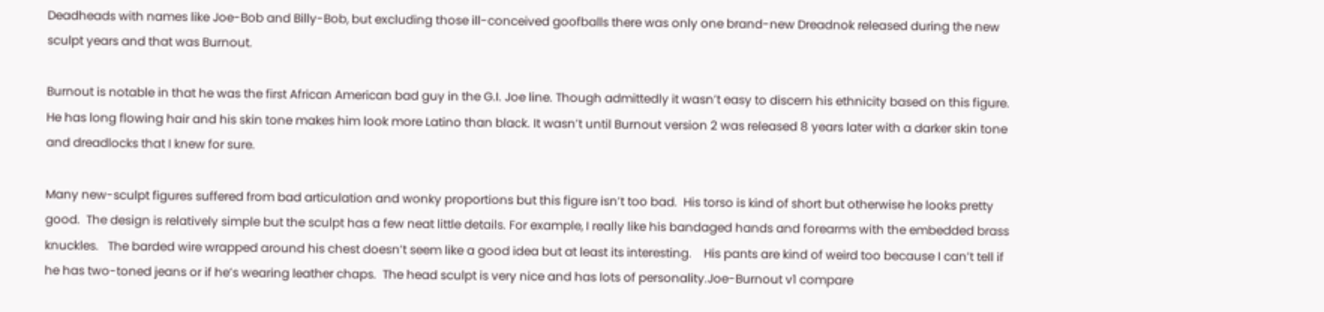Deadheads with names like Joe-Bob and Billy-Bob, but excluding those ill-conceived goofballs there was only one brand-new Dreadnok released during the new sculpt years and that was Burnout.

Burnout is notable in that he was the first African American bad guy in the G.I. Joe line. Though admittedly it wasn’t easy to discern his ethnicity based on this figure. He has long flowing hair and his skin tone makes him look more Latino than black. It wasn’t until Burnout version 2 was released 8 years later with a darker skin tone and dreadlocks that I knew for sure.

Many new-sculpt figures suffered from bad articulation and wonky proportions but this figure isn’t too bad.  His torso is kind of short but otherwise he looks pretty good.  The design is relatively simple but the sculpt has a few neat little details. For example, I really like his bandaged hands and forearms with the embedded brass knuckles.   The barded wire wrapped around his chest doesn’t seem like a good idea but at least its interesting.    His pants are kind of weird too because I can’t tell if he has two-toned jeans or if he’s wearing leather chaps.  The head sculpt is very nice and has lots of personality.Joe-Burnout v1 compare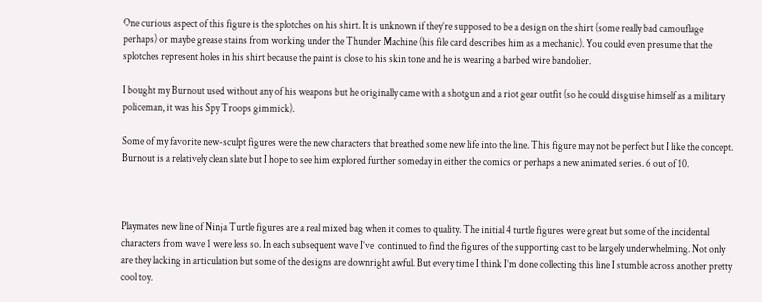One curious aspect of this figure is the splotches on his shirt. It is unknown if they’re supposed to be a design on the shirt (some really bad camouflage perhaps) or maybe grease stains from working under the Thunder Machine (his file card describes him as a mechanic). You could even presume that the splotches represent holes in his shirt because the paint is close to his skin tone and he is wearing a barbed wire bandolier.

I bought my Burnout used without any of his weapons but he originally came with a shotgun and a riot gear outfit (so he could disguise himself as a military policeman, it was his Spy Troops gimmick).

Some of my favorite new-sculpt figures were the new characters that breathed some new life into the line. This figure may not be perfect but I like the concept. Burnout is a relatively clean slate but I hope to see him explored further someday in either the comics or perhaps a new animated series. 6 out of 10.



Playmates new line of Ninja Turtle figures are a real mixed bag when it comes to quality. The initial 4 turtle figures were great but some of the incidental characters from wave 1 were less so. In each subsequent wave I’ve  continued to find the figures of the supporting cast to be largely underwhelming. Not only are they lacking in articulation but some of the designs are downright awful. But every time I think I’m done collecting this line I stumble across another pretty cool toy.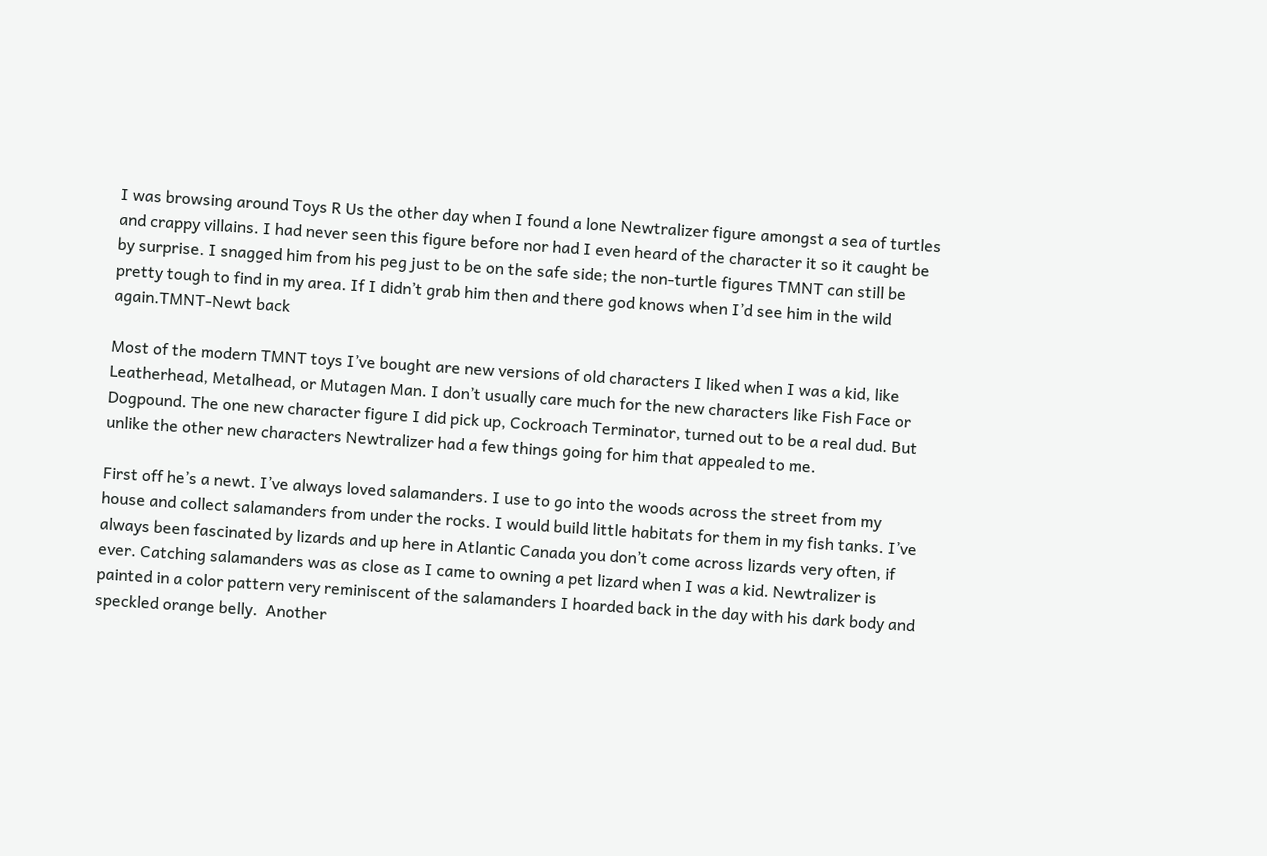I was browsing around Toys R Us the other day when I found a lone Newtralizer figure amongst a sea of turtles and crappy villains. I had never seen this figure before nor had I even heard of the character it so it caught be by surprise. I snagged him from his peg just to be on the safe side; the non-turtle figures TMNT can still be pretty tough to find in my area. If I didn’t grab him then and there god knows when I’d see him in the wild again.TMNT-Newt back

Most of the modern TMNT toys I’ve bought are new versions of old characters I liked when I was a kid, like Leatherhead, Metalhead, or Mutagen Man. I don’t usually care much for the new characters like Fish Face or Dogpound. The one new character figure I did pick up, Cockroach Terminator, turned out to be a real dud. But unlike the other new characters Newtralizer had a few things going for him that appealed to me.

First off he’s a newt. I’ve always loved salamanders. I use to go into the woods across the street from my house and collect salamanders from under the rocks. I would build little habitats for them in my fish tanks. I’ve always been fascinated by lizards and up here in Atlantic Canada you don’t come across lizards very often, if ever. Catching salamanders was as close as I came to owning a pet lizard when I was a kid. Newtralizer is painted in a color pattern very reminiscent of the salamanders I hoarded back in the day with his dark body and speckled orange belly.  Another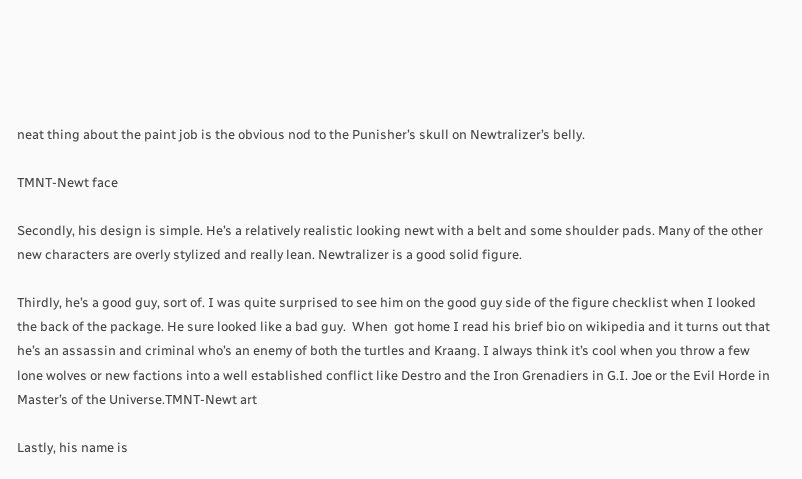neat thing about the paint job is the obvious nod to the Punisher’s skull on Newtralizer’s belly.

TMNT-Newt face

Secondly, his design is simple. He’s a relatively realistic looking newt with a belt and some shoulder pads. Many of the other new characters are overly stylized and really lean. Newtralizer is a good solid figure.

Thirdly, he’s a good guy, sort of. I was quite surprised to see him on the good guy side of the figure checklist when I looked the back of the package. He sure looked like a bad guy.  When  got home I read his brief bio on wikipedia and it turns out that he’s an assassin and criminal who’s an enemy of both the turtles and Kraang. I always think it’s cool when you throw a few lone wolves or new factions into a well established conflict like Destro and the Iron Grenadiers in G.I. Joe or the Evil Horde in Master’s of the Universe.TMNT-Newt art

Lastly, his name is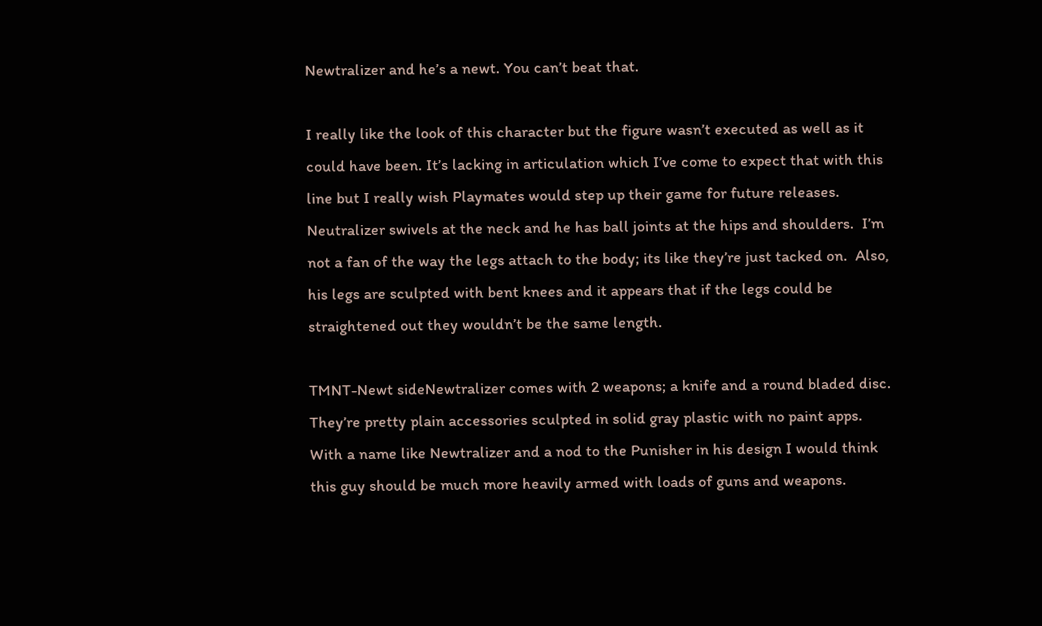Newtralizer and he’s a newt. You can’t beat that.

I really like the look of this character but the figure wasn’t executed as well as it could have been. It’s lacking in articulation which I’ve come to expect that with this line but I really wish Playmates would step up their game for future releases. Neutralizer swivels at the neck and he has ball joints at the hips and shoulders.  I’m not a fan of the way the legs attach to the body; its like they’re just tacked on.  Also, his legs are sculpted with bent knees and it appears that if the legs could be straightened out they wouldn’t be the same length.

TMNT-Newt sideNewtralizer comes with 2 weapons; a knife and a round bladed disc. They’re pretty plain accessories sculpted in solid gray plastic with no paint apps. With a name like Newtralizer and a nod to the Punisher in his design I would think this guy should be much more heavily armed with loads of guns and weapons.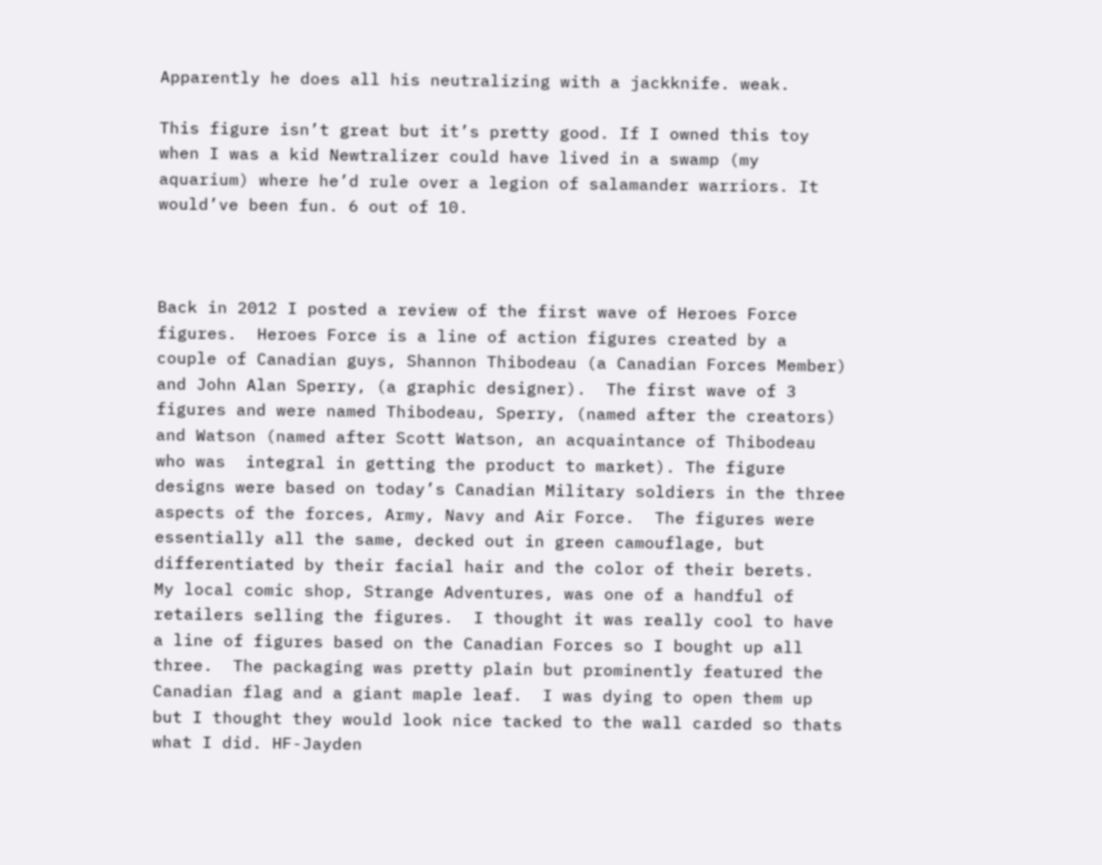Apparently he does all his neutralizing with a jackknife. weak.

This figure isn’t great but it’s pretty good. If I owned this toy when I was a kid Newtralizer could have lived in a swamp (my aquarium) where he’d rule over a legion of salamander warriors. It would’ve been fun. 6 out of 10.



Back in 2012 I posted a review of the first wave of Heroes Force figures.  Heroes Force is a line of action figures created by a couple of Canadian guys, Shannon Thibodeau (a Canadian Forces Member) and John Alan Sperry, (a graphic designer).  The first wave of 3 figures and were named Thibodeau, Sperry, (named after the creators) and Watson (named after Scott Watson, an acquaintance of Thibodeau who was  integral in getting the product to market). The figure designs were based on today’s Canadian Military soldiers in the three aspects of the forces, Army, Navy and Air Force.  The figures were essentially all the same, decked out in green camouflage, but differentiated by their facial hair and the color of their berets.  My local comic shop, Strange Adventures, was one of a handful of retailers selling the figures.  I thought it was really cool to have a line of figures based on the Canadian Forces so I bought up all three.  The packaging was pretty plain but prominently featured the Canadian flag and a giant maple leaf.  I was dying to open them up but I thought they would look nice tacked to the wall carded so thats what I did. HF-Jayden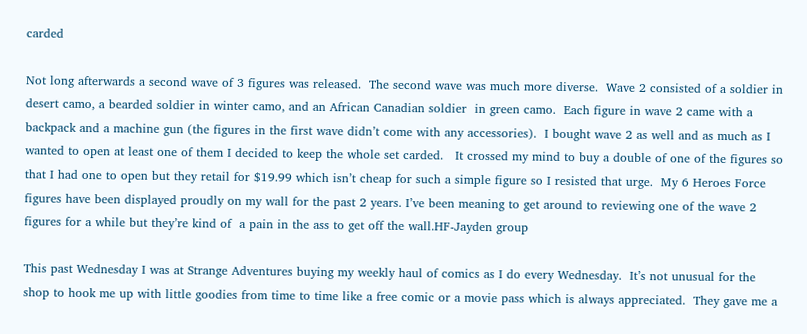carded

Not long afterwards a second wave of 3 figures was released.  The second wave was much more diverse.  Wave 2 consisted of a soldier in desert camo, a bearded soldier in winter camo, and an African Canadian soldier  in green camo.  Each figure in wave 2 came with a backpack and a machine gun (the figures in the first wave didn’t come with any accessories).  I bought wave 2 as well and as much as I wanted to open at least one of them I decided to keep the whole set carded.   It crossed my mind to buy a double of one of the figures so that I had one to open but they retail for $19.99 which isn’t cheap for such a simple figure so I resisted that urge.  My 6 Heroes Force figures have been displayed proudly on my wall for the past 2 years. I’ve been meaning to get around to reviewing one of the wave 2 figures for a while but they’re kind of  a pain in the ass to get off the wall.HF-Jayden group

This past Wednesday I was at Strange Adventures buying my weekly haul of comics as I do every Wednesday.  It’s not unusual for the shop to hook me up with little goodies from time to time like a free comic or a movie pass which is always appreciated.  They gave me a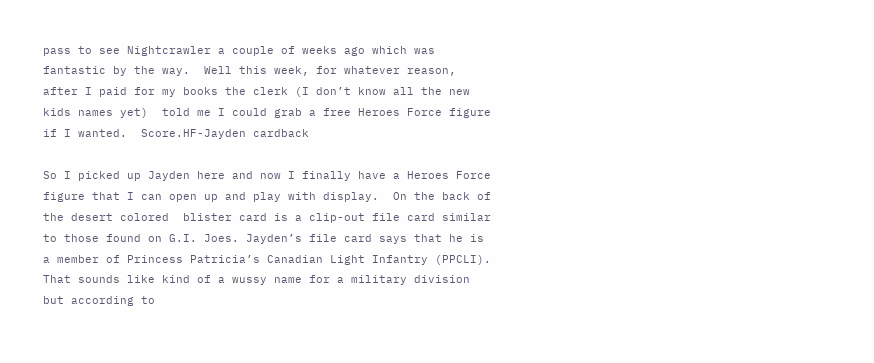pass to see Nightcrawler a couple of weeks ago which was fantastic by the way.  Well this week, for whatever reason, after I paid for my books the clerk (I don’t know all the new kids names yet)  told me I could grab a free Heroes Force figure if I wanted.  Score.HF-Jayden cardback

So I picked up Jayden here and now I finally have a Heroes Force figure that I can open up and play with display.  On the back of the desert colored  blister card is a clip-out file card similar to those found on G.I. Joes. Jayden’s file card says that he is a member of Princess Patricia’s Canadian Light Infantry (PPCLI).  That sounds like kind of a wussy name for a military division but according to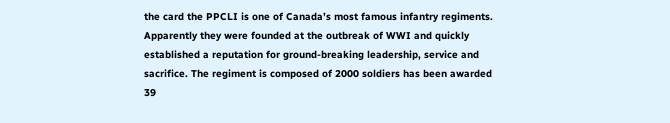the card the PPCLI is one of Canada’s most famous infantry regiments.  Apparently they were founded at the outbreak of WWI and quickly established a reputation for ground-breaking leadership, service and sacrifice. The regiment is composed of 2000 soldiers has been awarded 39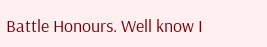Battle Honours. Well know I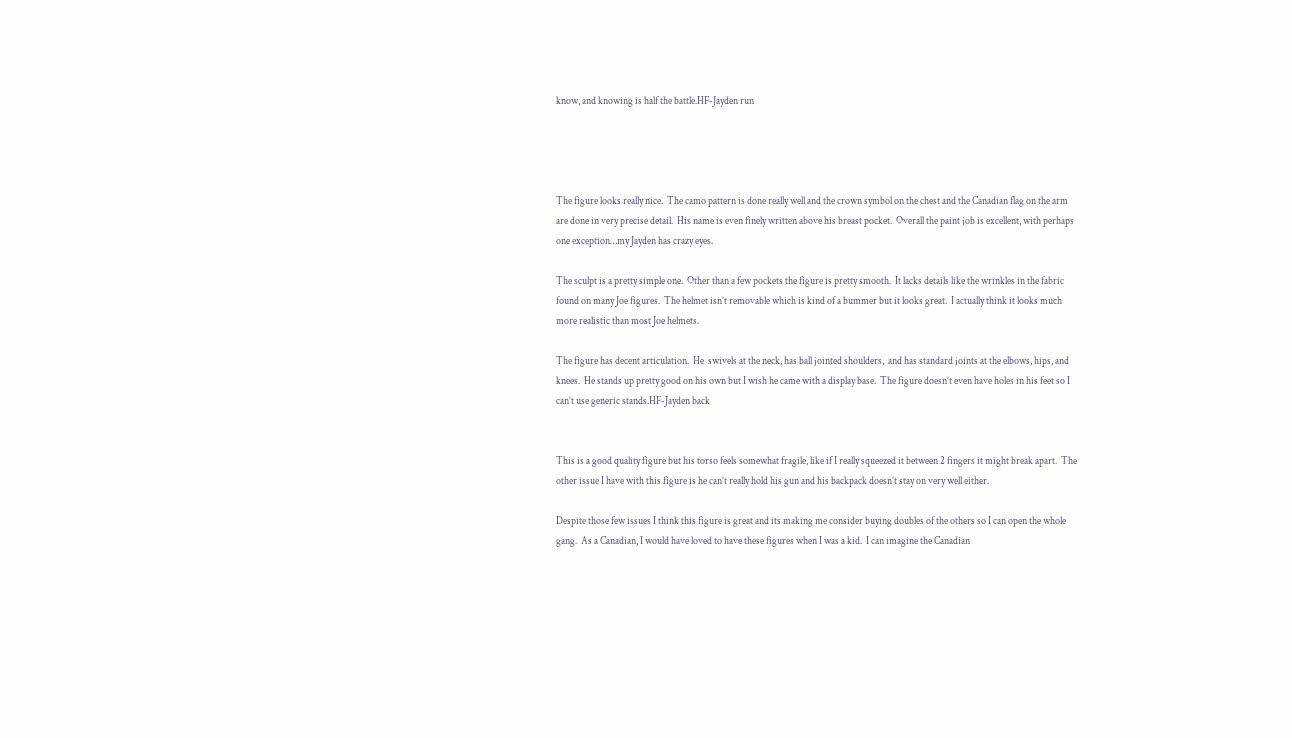know, and knowing is half the battle.HF-Jayden run




The figure looks really nice.  The camo pattern is done really well and the crown symbol on the chest and the Canadian flag on the arm are done in very precise detail.  His name is even finely written above his breast pocket.  Overall the paint job is excellent, with perhaps one exception…my Jayden has crazy eyes.

The sculpt is a pretty simple one.  Other than a few pockets the figure is pretty smooth.  It lacks details like the wrinkles in the fabric found on many Joe figures.  The helmet isn’t removable which is kind of a bummer but it looks great.  I actually think it looks much more realistic than most Joe helmets.

The figure has decent articulation.  He  swivels at the neck, has ball jointed shoulders,  and has standard joints at the elbows, hips, and knees.  He stands up pretty good on his own but I wish he came with a display base.  The figure doesn’t even have holes in his feet so I can’t use generic stands.HF-Jayden back


This is a good quality figure but his torso feels somewhat fragile, like if I really squeezed it between 2 fingers it might break apart.  The other issue I have with this figure is he can’t really hold his gun and his backpack doesn’t stay on very well either.

Despite those few issues I think this figure is great and its making me consider buying doubles of the others so I can open the whole gang.  As a Canadian, I would have loved to have these figures when I was a kid.  I can imagine the Canadian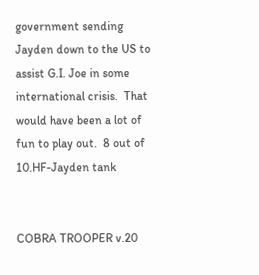government sending Jayden down to the US to assist G.I. Joe in some international crisis.  That would have been a lot of fun to play out.  8 out of 10.HF-Jayden tank


COBRA TROOPER v.20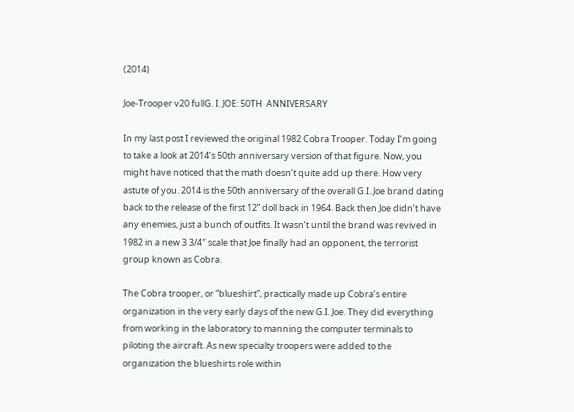(2014)

Joe-Trooper v20 fullG. I. JOE: 50TH  ANNIVERSARY

In my last post I reviewed the original 1982 Cobra Trooper. Today I’m going to take a look at 2014’s 50th anniversary version of that figure. Now, you might have noticed that the math doesn’t quite add up there. How very astute of you. 2014 is the 50th anniversary of the overall G.I. Joe brand dating back to the release of the first 12” doll back in 1964. Back then Joe didn’t have any enemies, just a bunch of outfits. It wasn’t until the brand was revived in 1982 in a new 3 3/4″ scale that Joe finally had an opponent, the terrorist group known as Cobra.

The Cobra trooper, or “blueshirt”, practically made up Cobra’s entire organization in the very early days of the new G.I. Joe. They did everything from working in the laboratory to manning the computer terminals to piloting the aircraft. As new specialty troopers were added to the organization the blueshirts role within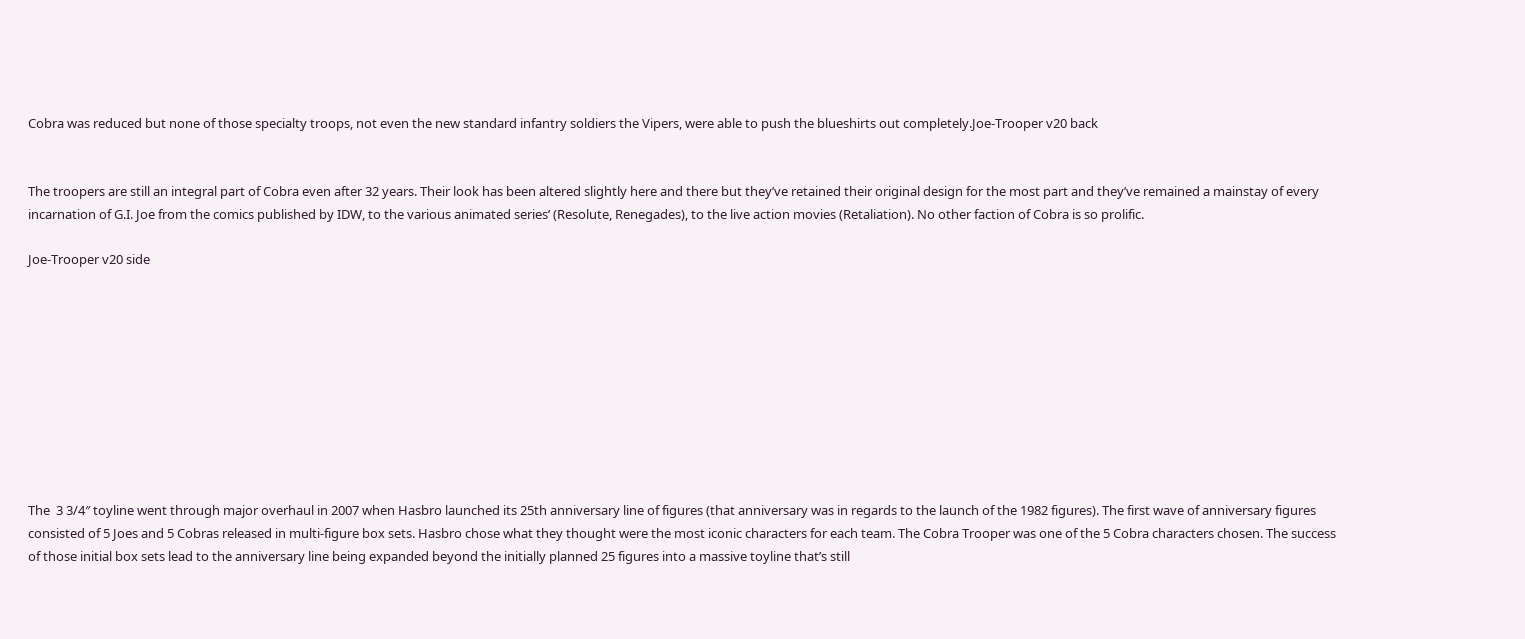Cobra was reduced but none of those specialty troops, not even the new standard infantry soldiers the Vipers, were able to push the blueshirts out completely.Joe-Trooper v20 back


The troopers are still an integral part of Cobra even after 32 years. Their look has been altered slightly here and there but they’ve retained their original design for the most part and they’ve remained a mainstay of every incarnation of G.I. Joe from the comics published by IDW, to the various animated series’ (Resolute, Renegades), to the live action movies (Retaliation). No other faction of Cobra is so prolific.

Joe-Trooper v20 side










The  3 3/4″ toyline went through major overhaul in 2007 when Hasbro launched its 25th anniversary line of figures (that anniversary was in regards to the launch of the 1982 figures). The first wave of anniversary figures consisted of 5 Joes and 5 Cobras released in multi-figure box sets. Hasbro chose what they thought were the most iconic characters for each team. The Cobra Trooper was one of the 5 Cobra characters chosen. The success of those initial box sets lead to the anniversary line being expanded beyond the initially planned 25 figures into a massive toyline that’s still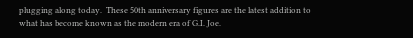plugging along today.  These 50th anniversary figures are the latest addition to what has become known as the modern era of G.I. Joe.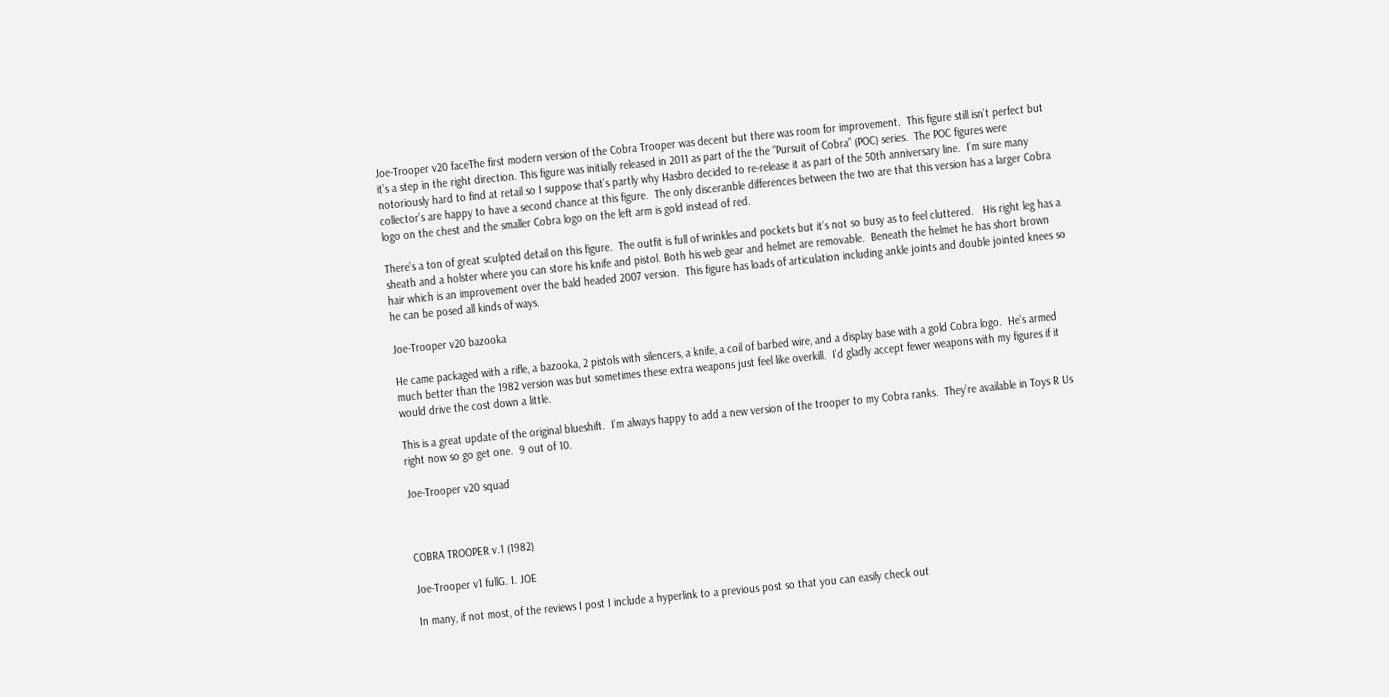Joe-Trooper v20 faceThe first modern version of the Cobra Trooper was decent but there was room for improvement.  This figure still isn’t perfect but it’s a step in the right direction. This figure was initially released in 2011 as part of the the “Pursuit of Cobra” (POC) series.  The POC figures were notoriously hard to find at retail so I suppose that’s partly why Hasbro decided to re-release it as part of the 50th anniversary line.  I’m sure many collector’s are happy to have a second chance at this figure.  The only disceranble differences between the two are that this version has a larger Cobra logo on the chest and the smaller Cobra logo on the left arm is gold instead of red.

There’s a ton of great sculpted detail on this figure.  The outfit is full of wrinkles and pockets but it’s not so busy as to feel cluttered.   His right leg has a sheath and a holster where you can store his knife and pistol. Both his web gear and helmet are removable.  Beneath the helmet he has short brown hair which is an improvement over the bald headed 2007 version.  This figure has loads of articulation including ankle joints and double jointed knees so he can be posed all kinds of ways.

Joe-Trooper v20 bazooka

He came packaged with a rifle, a bazooka, 2 pistols with silencers, a knife, a coil of barbed wire, and a display base with a gold Cobra logo.  He’s armed much better than the 1982 version was but sometimes these extra weapons just feel like overkill.  I’d gladly accept fewer weapons with my figures if it would drive the cost down a little.

This is a great update of the original blueshift.  I’m always happy to add a new version of the trooper to my Cobra ranks.  They’re available in Toys R Us right now so go get one.  9 out of 10.

Joe-Trooper v20 squad



COBRA TROOPER v.1 (1982)

Joe-Trooper v1 fullG. I. JOE

In many, if not most, of the reviews I post I include a hyperlink to a previous post so that you can easily check out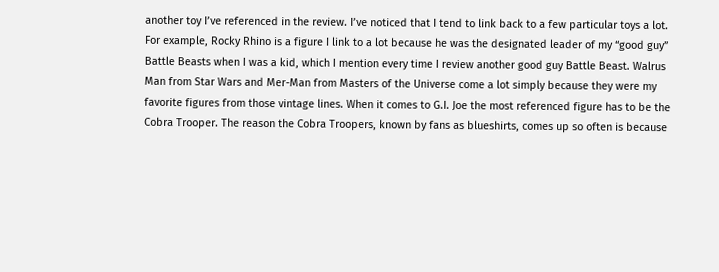another toy I’ve referenced in the review. I’ve noticed that I tend to link back to a few particular toys a lot. For example, Rocky Rhino is a figure I link to a lot because he was the designated leader of my “good guy” Battle Beasts when I was a kid, which I mention every time I review another good guy Battle Beast. Walrus Man from Star Wars and Mer-Man from Masters of the Universe come a lot simply because they were my favorite figures from those vintage lines. When it comes to G.I. Joe the most referenced figure has to be the Cobra Trooper. The reason the Cobra Troopers, known by fans as blueshirts, comes up so often is because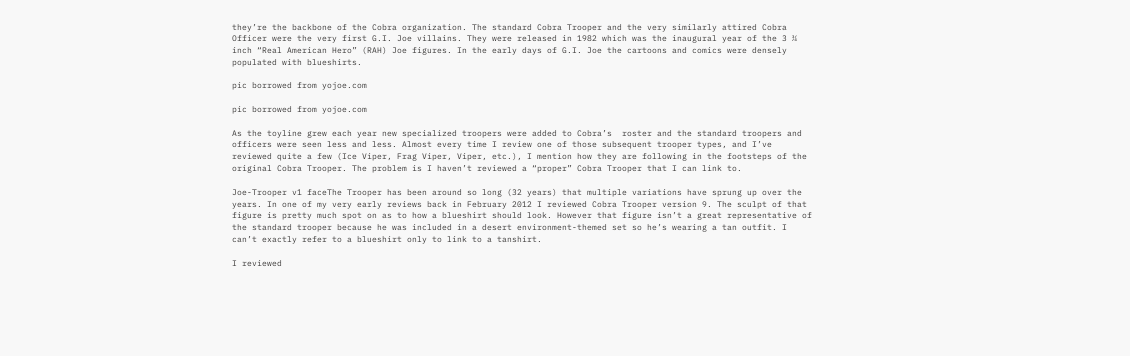they’re the backbone of the Cobra organization. The standard Cobra Trooper and the very similarly attired Cobra Officer were the very first G.I. Joe villains. They were released in 1982 which was the inaugural year of the 3 ¾ inch “Real American Hero” (RAH) Joe figures. In the early days of G.I. Joe the cartoons and comics were densely populated with blueshirts.

pic borrowed from yojoe.com

pic borrowed from yojoe.com

As the toyline grew each year new specialized troopers were added to Cobra’s  roster and the standard troopers and officers were seen less and less. Almost every time I review one of those subsequent trooper types, and I’ve reviewed quite a few (Ice Viper, Frag Viper, Viper, etc.), I mention how they are following in the footsteps of the original Cobra Trooper. The problem is I haven’t reviewed a “proper” Cobra Trooper that I can link to.

Joe-Trooper v1 faceThe Trooper has been around so long (32 years) that multiple variations have sprung up over the years. In one of my very early reviews back in February 2012 I reviewed Cobra Trooper version 9. The sculpt of that figure is pretty much spot on as to how a blueshirt should look. However that figure isn’t a great representative of the standard trooper because he was included in a desert environment-themed set so he’s wearing a tan outfit. I can’t exactly refer to a blueshirt only to link to a tanshirt.

I reviewed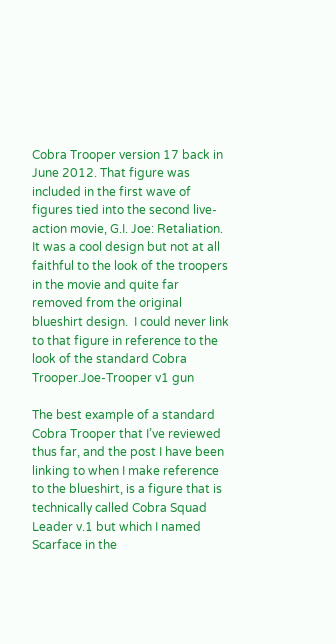Cobra Trooper version 17 back in June 2012. That figure was included in the first wave of figures tied into the second live-action movie, G.I. Joe: Retaliation. It was a cool design but not at all faithful to the look of the troopers in the movie and quite far removed from the original blueshirt design.  I could never link to that figure in reference to the look of the standard Cobra Trooper.Joe-Trooper v1 gun

The best example of a standard Cobra Trooper that I’ve reviewed thus far, and the post I have been linking to when I make reference to the blueshirt, is a figure that is technically called Cobra Squad Leader v.1 but which I named Scarface in the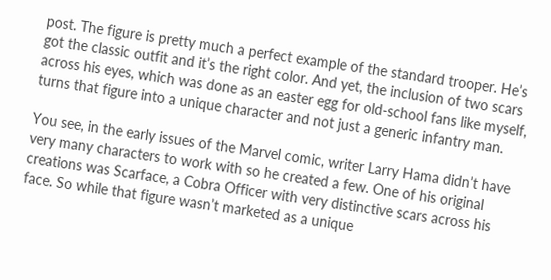post. The figure is pretty much a perfect example of the standard trooper. He’s got the classic outfit and it’s the right color. And yet, the inclusion of two scars across his eyes, which was done as an easter egg for old-school fans like myself, turns that figure into a unique character and not just a generic infantry man.

You see, in the early issues of the Marvel comic, writer Larry Hama didn’t have very many characters to work with so he created a few. One of his original creations was Scarface, a Cobra Officer with very distinctive scars across his face. So while that figure wasn’t marketed as a unique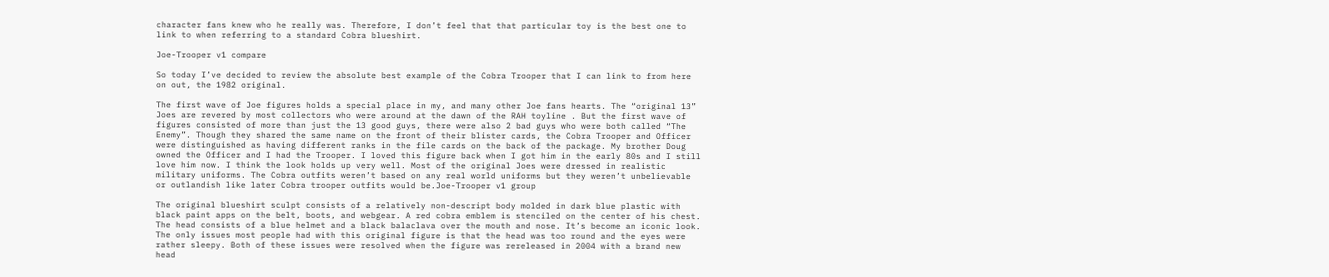character fans knew who he really was. Therefore, I don’t feel that that particular toy is the best one to link to when referring to a standard Cobra blueshirt.

Joe-Trooper v1 compare

So today I’ve decided to review the absolute best example of the Cobra Trooper that I can link to from here on out, the 1982 original.

The first wave of Joe figures holds a special place in my, and many other Joe fans hearts. The “original 13” Joes are revered by most collectors who were around at the dawn of the RAH toyline . But the first wave of figures consisted of more than just the 13 good guys, there were also 2 bad guys who were both called “The Enemy”. Though they shared the same name on the front of their blister cards, the Cobra Trooper and Officer were distinguished as having different ranks in the file cards on the back of the package. My brother Doug owned the Officer and I had the Trooper. I loved this figure back when I got him in the early 80s and I still love him now. I think the look holds up very well. Most of the original Joes were dressed in realistic military uniforms. The Cobra outfits weren’t based on any real world uniforms but they weren’t unbelievable or outlandish like later Cobra trooper outfits would be.Joe-Trooper v1 group

The original blueshirt sculpt consists of a relatively non-descript body molded in dark blue plastic with black paint apps on the belt, boots, and webgear. A red cobra emblem is stenciled on the center of his chest. The head consists of a blue helmet and a black balaclava over the mouth and nose. It’s become an iconic look. The only issues most people had with this original figure is that the head was too round and the eyes were rather sleepy. Both of these issues were resolved when the figure was rereleased in 2004 with a brand new head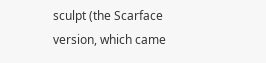sculpt (the Scarface version, which came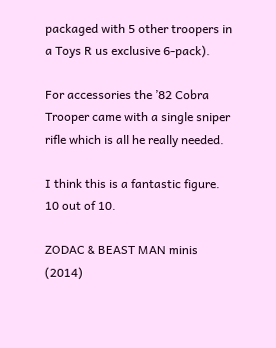packaged with 5 other troopers in a Toys R us exclusive 6-pack).

For accessories the ’82 Cobra Trooper came with a single sniper rifle which is all he really needed.

I think this is a fantastic figure. 10 out of 10.

ZODAC & BEAST MAN minis (2014)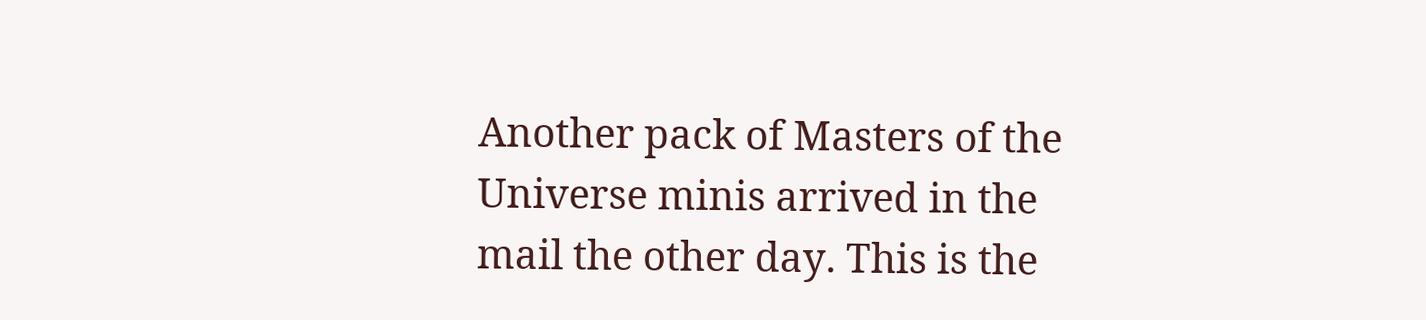Another pack of Masters of the Universe minis arrived in the mail the other day. This is the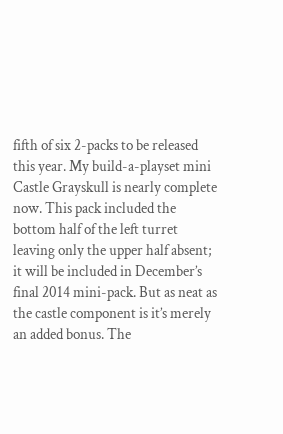fifth of six 2-packs to be released this year. My build-a-playset mini Castle Grayskull is nearly complete now. This pack included the bottom half of the left turret leaving only the upper half absent; it will be included in December’s final 2014 mini-pack. But as neat as the castle component is it’s merely an added bonus. The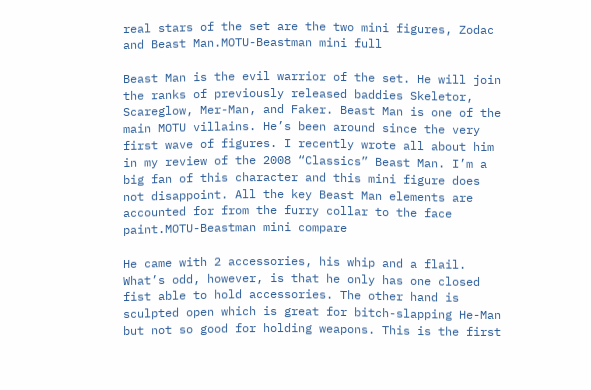real stars of the set are the two mini figures, Zodac and Beast Man.MOTU-Beastman mini full

Beast Man is the evil warrior of the set. He will join the ranks of previously released baddies Skeletor, Scareglow, Mer-Man, and Faker. Beast Man is one of the main MOTU villains. He’s been around since the very first wave of figures. I recently wrote all about him in my review of the 2008 “Classics” Beast Man. I’m a big fan of this character and this mini figure does not disappoint. All the key Beast Man elements are accounted for from the furry collar to the face paint.MOTU-Beastman mini compare

He came with 2 accessories, his whip and a flail. What’s odd, however, is that he only has one closed fist able to hold accessories. The other hand is sculpted open which is great for bitch-slapping He-Man but not so good for holding weapons. This is the first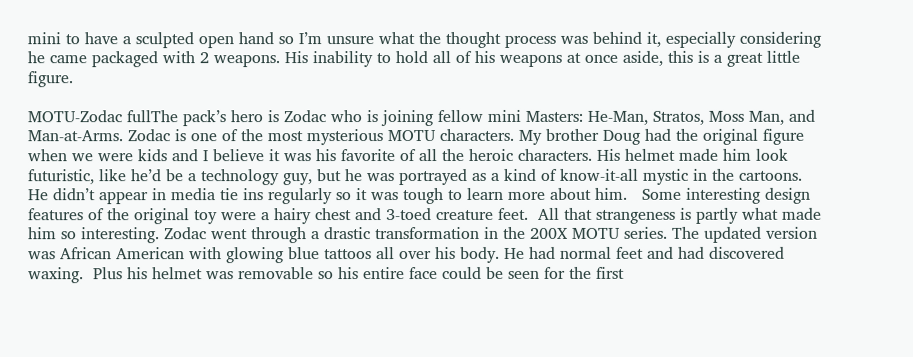mini to have a sculpted open hand so I’m unsure what the thought process was behind it, especially considering he came packaged with 2 weapons. His inability to hold all of his weapons at once aside, this is a great little figure.

MOTU-Zodac fullThe pack’s hero is Zodac who is joining fellow mini Masters: He-Man, Stratos, Moss Man, and Man-at-Arms. Zodac is one of the most mysterious MOTU characters. My brother Doug had the original figure when we were kids and I believe it was his favorite of all the heroic characters. His helmet made him look futuristic, like he’d be a technology guy, but he was portrayed as a kind of know-it-all mystic in the cartoons.  He didn’t appear in media tie ins regularly so it was tough to learn more about him.   Some interesting design features of the original toy were a hairy chest and 3-toed creature feet.  All that strangeness is partly what made him so interesting. Zodac went through a drastic transformation in the 200X MOTU series. The updated version was African American with glowing blue tattoos all over his body. He had normal feet and had discovered waxing.  Plus his helmet was removable so his entire face could be seen for the first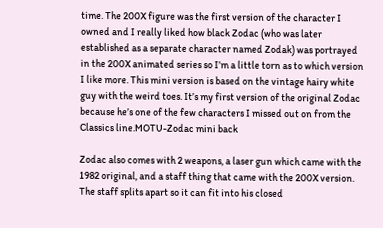time. The 200X figure was the first version of the character I owned and I really liked how black Zodac (who was later established as a separate character named Zodak) was portrayed in the 200X animated series so I’m a little torn as to which version I like more. This mini version is based on the vintage hairy white guy with the weird toes. It’s my first version of the original Zodac because he’s one of the few characters I missed out on from the Classics line.MOTU-Zodac mini back

Zodac also comes with 2 weapons, a laser gun which came with the 1982 original, and a staff thing that came with the 200X version. The staff splits apart so it can fit into his closed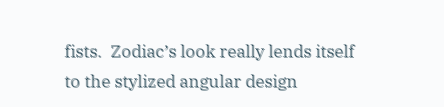fists.  Zodiac’s look really lends itself to the stylized angular design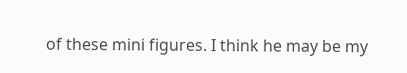of these mini figures. I think he may be my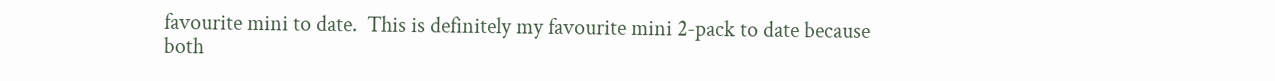favourite mini to date.  This is definitely my favourite mini 2-pack to date because both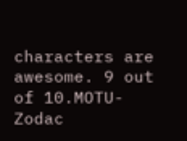characters are awesome. 9 out of 10.MOTU-Zodac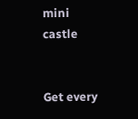mini castle


Get every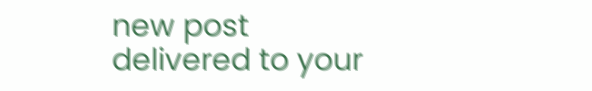new post delivered to your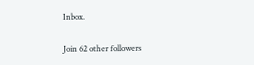Inbox.

Join 62 other followers